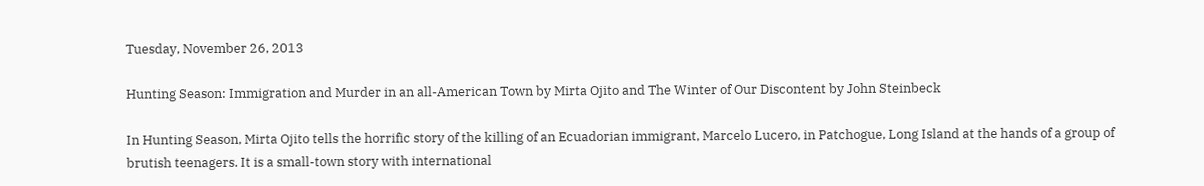Tuesday, November 26, 2013

Hunting Season: Immigration and Murder in an all-American Town by Mirta Ojito and The Winter of Our Discontent by John Steinbeck

In Hunting Season, Mirta Ojito tells the horrific story of the killing of an Ecuadorian immigrant, Marcelo Lucero, in Patchogue, Long Island at the hands of a group of brutish teenagers. It is a small-town story with international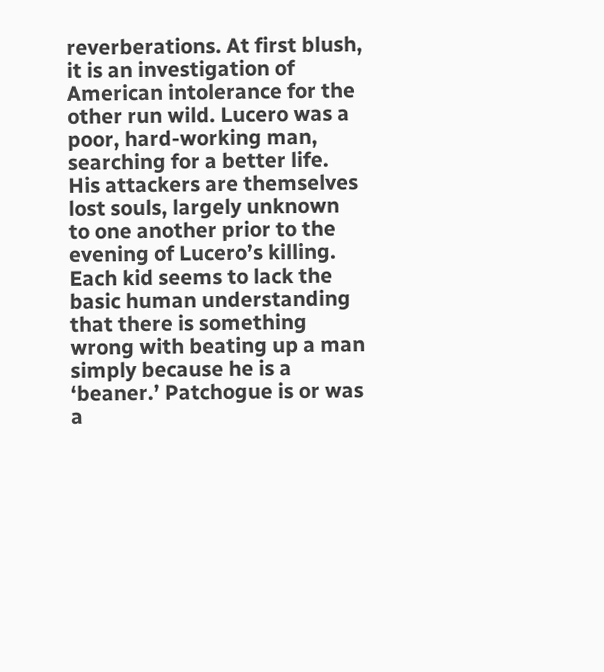reverberations. At first blush, it is an investigation of American intolerance for the other run wild. Lucero was a poor, hard-working man, searching for a better life. His attackers are themselves lost souls, largely unknown to one another prior to the evening of Lucero’s killing. Each kid seems to lack the basic human understanding that there is something wrong with beating up a man simply because he is a ‘beaner.’ Patchogue is or was a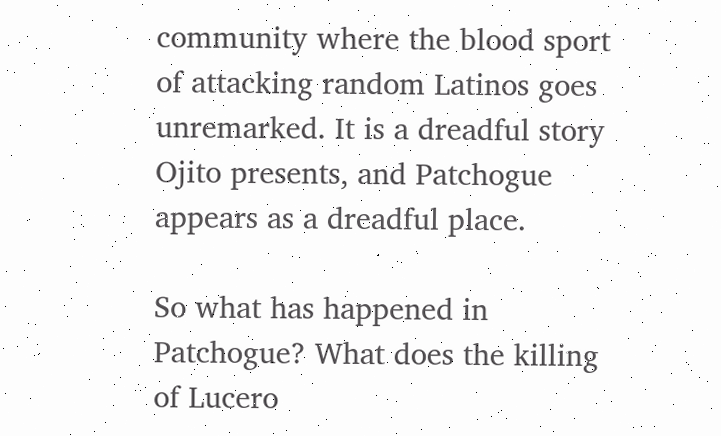community where the blood sport of attacking random Latinos goes unremarked. It is a dreadful story Ojito presents, and Patchogue appears as a dreadful place.

So what has happened in Patchogue? What does the killing of Lucero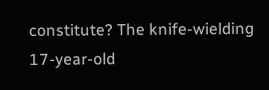constitute? The knife-wielding 17-year-old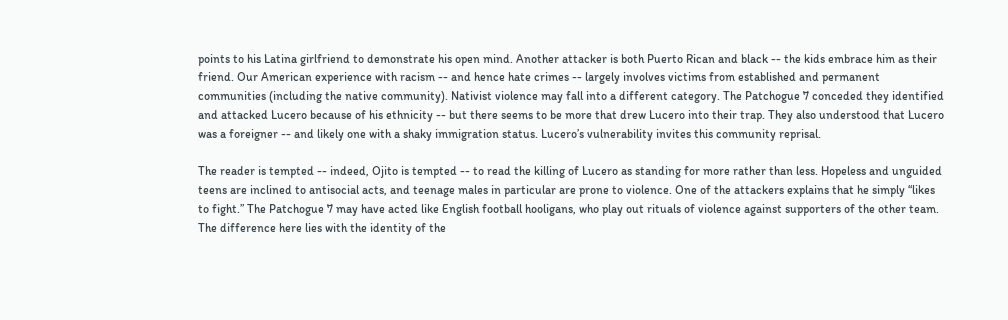points to his Latina girlfriend to demonstrate his open mind. Another attacker is both Puerto Rican and black -- the kids embrace him as their friend. Our American experience with racism -- and hence hate crimes -- largely involves victims from established and permanent communities (including the native community). Nativist violence may fall into a different category. The Patchogue 7 conceded they identified and attacked Lucero because of his ethnicity -- but there seems to be more that drew Lucero into their trap. They also understood that Lucero was a foreigner -- and likely one with a shaky immigration status. Lucero’s vulnerability invites this community reprisal.

The reader is tempted -- indeed, Ojito is tempted -- to read the killing of Lucero as standing for more rather than less. Hopeless and unguided teens are inclined to antisocial acts, and teenage males in particular are prone to violence. One of the attackers explains that he simply “likes to fight.” The Patchogue 7 may have acted like English football hooligans, who play out rituals of violence against supporters of the other team. The difference here lies with the identity of the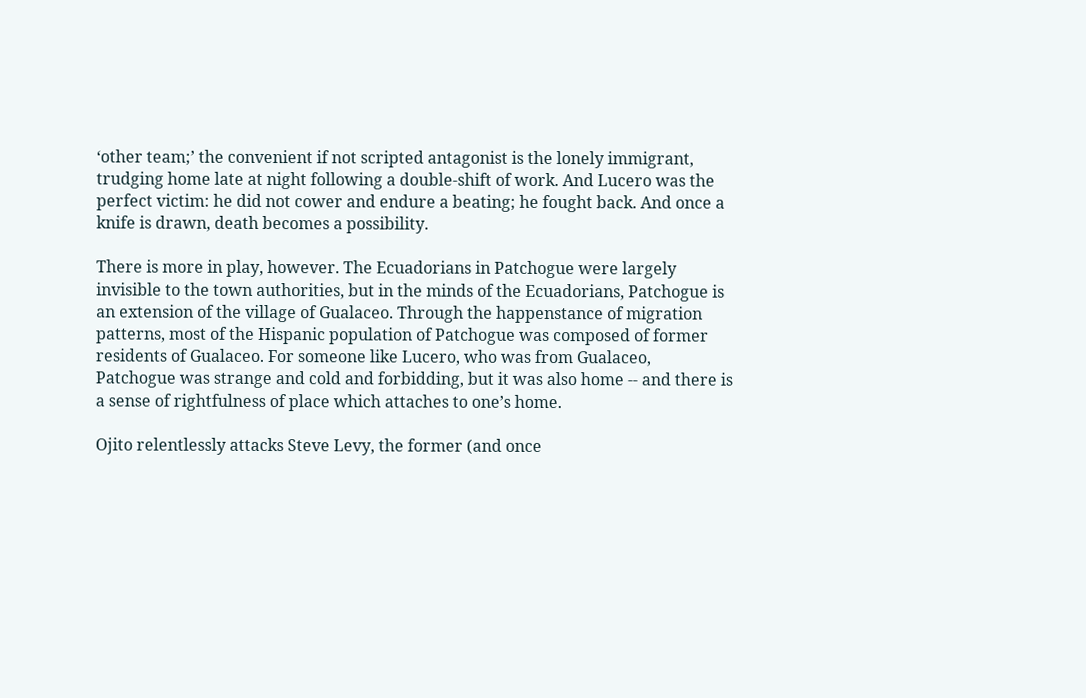‘other team;’ the convenient if not scripted antagonist is the lonely immigrant, trudging home late at night following a double-shift of work. And Lucero was the perfect victim: he did not cower and endure a beating; he fought back. And once a knife is drawn, death becomes a possibility.

There is more in play, however. The Ecuadorians in Patchogue were largely invisible to the town authorities, but in the minds of the Ecuadorians, Patchogue is an extension of the village of Gualaceo. Through the happenstance of migration patterns, most of the Hispanic population of Patchogue was composed of former residents of Gualaceo. For someone like Lucero, who was from Gualaceo, Patchogue was strange and cold and forbidding, but it was also home -- and there is a sense of rightfulness of place which attaches to one’s home.

Ojito relentlessly attacks Steve Levy, the former (and once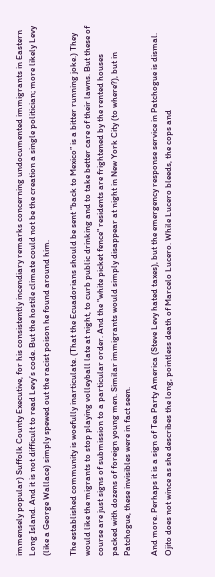immensely popular) Suffolk County Executive, for his consistently incendiary remarks concerning undocumented immigrants in Eastern Long Island. And it is not difficult to read Levy’s code. But the hostile climate could not be the creation a single politician; more likely Levy (like a George Wallace) simply spewed out the racist poison he found around him.

The established community is woefully inarticulate. (That the Ecuadorians should be sent “back to Mexico” is a bitter running joke.) They would like the migrants to stop playing volleyball late at night, to curb public drinking and to take better care of their lawns. But these of course are just signs of submission to a particular order. And the "white picket fence" residents are frightened by the rented houses packed with dozens of foreign young men. Similar immigrants would simply disappear at night in New York City (to where?), but in Patchogue, these invisibles were in fact seen.

And more. Perhaps it is a sign of Tea Party America (Steve Levy hated taxes), but the emergency response service in Patchogue is dismal. Ojito does not wince as she describes the long, pointless death of Marcelo Lucero. While Lucero bleeds, the cops and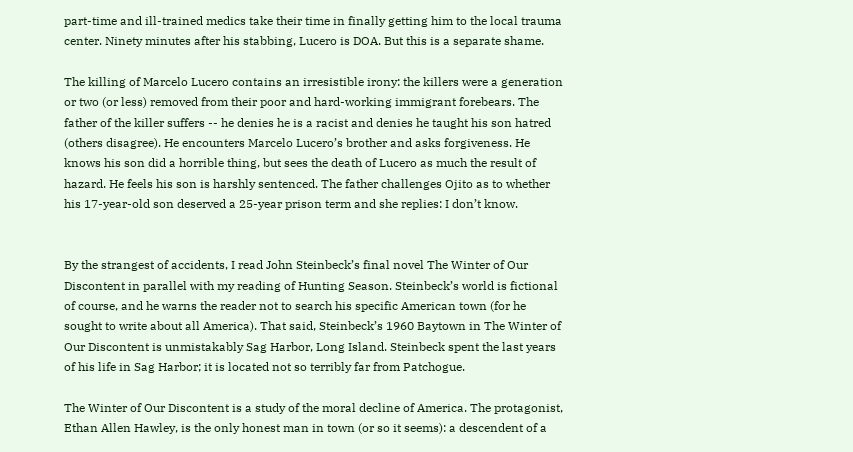part-time and ill-trained medics take their time in finally getting him to the local trauma center. Ninety minutes after his stabbing, Lucero is DOA. But this is a separate shame.

The killing of Marcelo Lucero contains an irresistible irony: the killers were a generation or two (or less) removed from their poor and hard-working immigrant forebears. The father of the killer suffers -- he denies he is a racist and denies he taught his son hatred (others disagree). He encounters Marcelo Lucero’s brother and asks forgiveness. He knows his son did a horrible thing, but sees the death of Lucero as much the result of hazard. He feels his son is harshly sentenced. The father challenges Ojito as to whether his 17-year-old son deserved a 25-year prison term and she replies: I don’t know.


By the strangest of accidents, I read John Steinbeck’s final novel The Winter of Our Discontent in parallel with my reading of Hunting Season. Steinbeck’s world is fictional of course, and he warns the reader not to search his specific American town (for he sought to write about all America). That said, Steinbeck’s 1960 Baytown in The Winter of Our Discontent is unmistakably Sag Harbor, Long Island. Steinbeck spent the last years of his life in Sag Harbor; it is located not so terribly far from Patchogue.

The Winter of Our Discontent is a study of the moral decline of America. The protagonist, Ethan Allen Hawley, is the only honest man in town (or so it seems): a descendent of a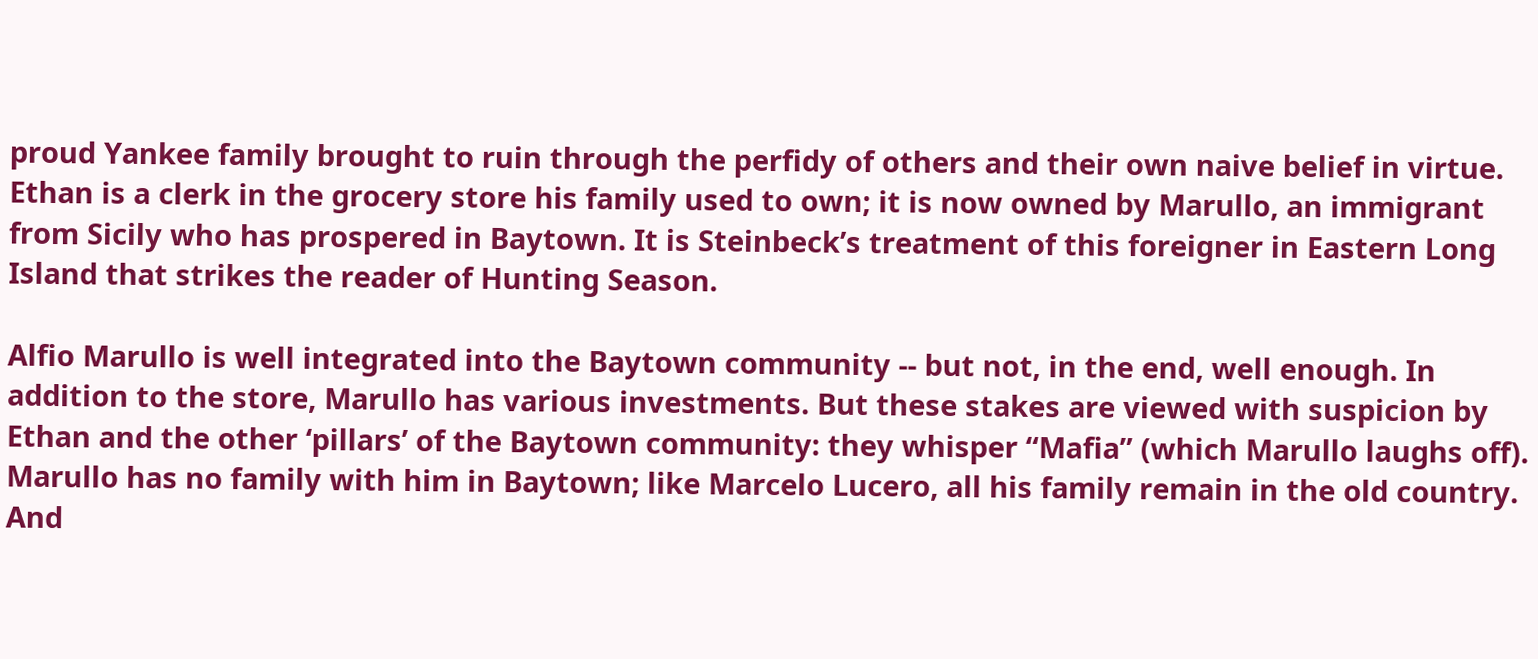proud Yankee family brought to ruin through the perfidy of others and their own naive belief in virtue. Ethan is a clerk in the grocery store his family used to own; it is now owned by Marullo, an immigrant from Sicily who has prospered in Baytown. It is Steinbeck’s treatment of this foreigner in Eastern Long Island that strikes the reader of Hunting Season.

Alfio Marullo is well integrated into the Baytown community -- but not, in the end, well enough. In addition to the store, Marullo has various investments. But these stakes are viewed with suspicion by Ethan and the other ‘pillars’ of the Baytown community: they whisper “Mafia” (which Marullo laughs off). Marullo has no family with him in Baytown; like Marcelo Lucero, all his family remain in the old country. And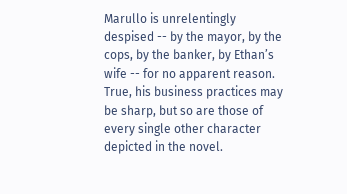Marullo is unrelentingly despised -- by the mayor, by the cops, by the banker, by Ethan’s wife -- for no apparent reason. True, his business practices may be sharp, but so are those of every single other character depicted in the novel.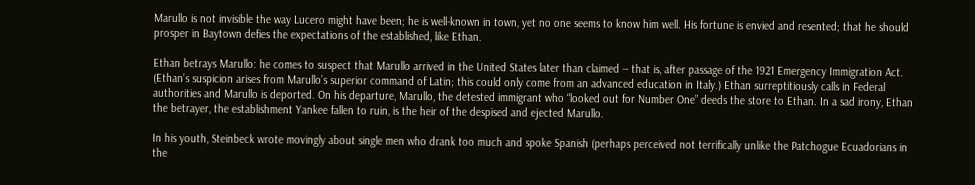Marullo is not invisible the way Lucero might have been; he is well-known in town, yet no one seems to know him well. His fortune is envied and resented; that he should prosper in Baytown defies the expectations of the established, like Ethan.

Ethan betrays Marullo: he comes to suspect that Marullo arrived in the United States later than claimed -- that is, after passage of the 1921 Emergency Immigration Act. (Ethan’s suspicion arises from Marullo’s superior command of Latin; this could only come from an advanced education in Italy.) Ethan surreptitiously calls in Federal authorities and Marullo is deported. On his departure, Marullo, the detested immigrant who “looked out for Number One” deeds the store to Ethan. In a sad irony, Ethan the betrayer, the establishment Yankee fallen to ruin, is the heir of the despised and ejected Marullo.

In his youth, Steinbeck wrote movingly about single men who drank too much and spoke Spanish (perhaps perceived not terrifically unlike the Patchogue Ecuadorians in the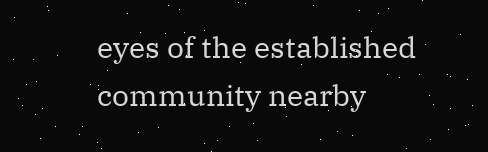eyes of the established community nearby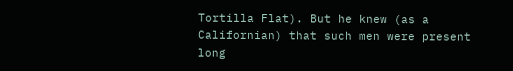Tortilla Flat). But he knew (as a Californian) that such men were present long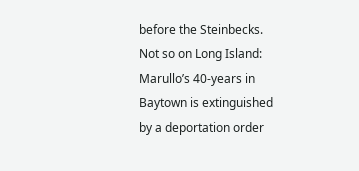before the Steinbecks. Not so on Long Island: Marullo’s 40-years in Baytown is extinguished by a deportation order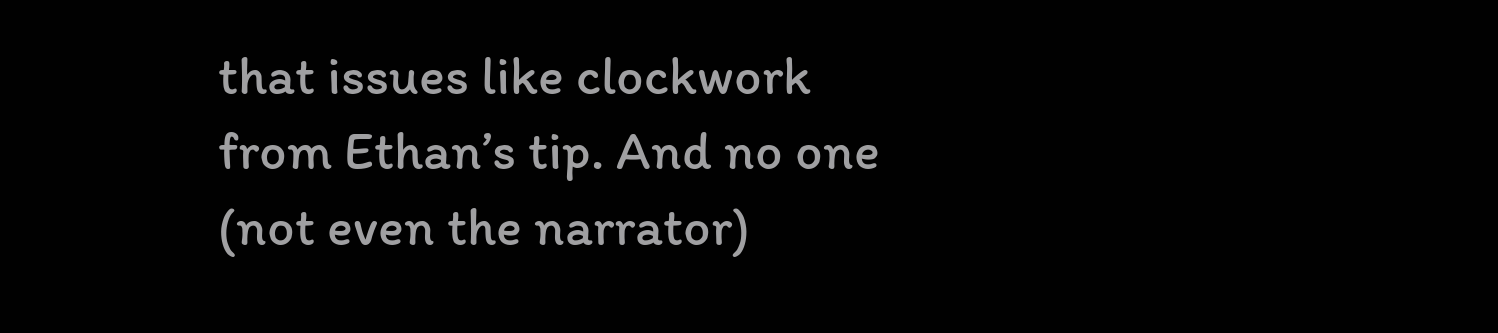that issues like clockwork from Ethan’s tip. And no one (not even the narrator)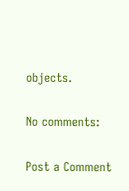objects.

No comments:

Post a Comment